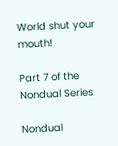World shut your mouth!

Part 7 of the Nondual Series

Nondual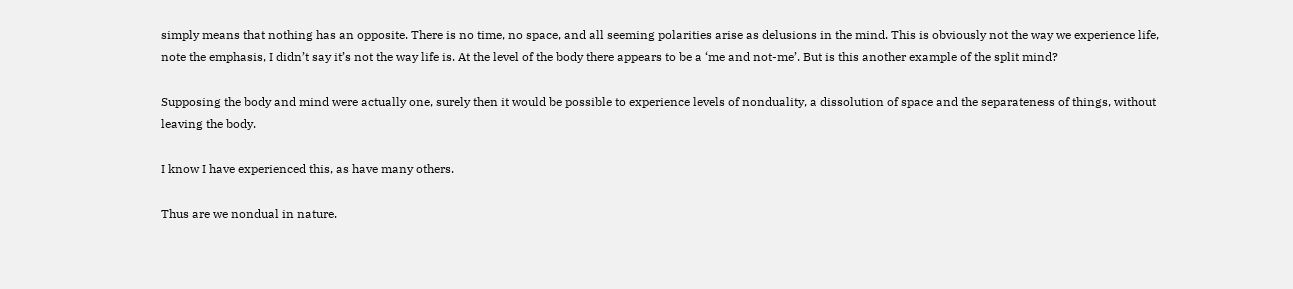simply means that nothing has an opposite. There is no time, no space, and all seeming polarities arise as delusions in the mind. This is obviously not the way we experience life, note the emphasis, I didn’t say it’s not the way life is. At the level of the body there appears to be a ‘me and not-me’. But is this another example of the split mind?

Supposing the body and mind were actually one, surely then it would be possible to experience levels of nonduality, a dissolution of space and the separateness of things, without leaving the body.

I know I have experienced this, as have many others.

Thus are we nondual in nature.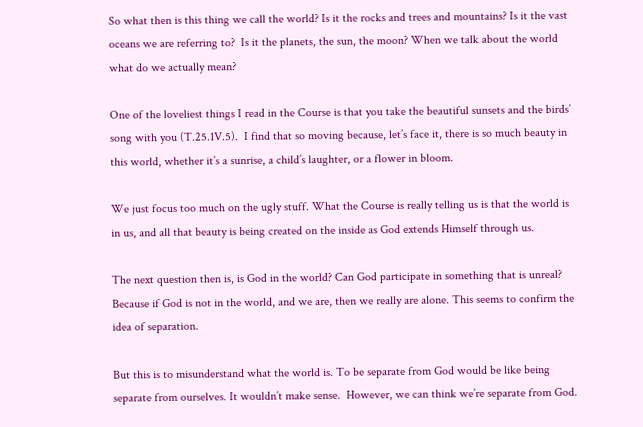So what then is this thing we call the world? Is it the rocks and trees and mountains? Is it the vast oceans we are referring to?  Is it the planets, the sun, the moon? When we talk about the world what do we actually mean?

One of the loveliest things I read in the Course is that you take the beautiful sunsets and the birds’ song with you (T.25.1V.5).  I find that so moving because, let’s face it, there is so much beauty in this world, whether it’s a sunrise, a child’s laughter, or a flower in bloom.

We just focus too much on the ugly stuff. What the Course is really telling us is that the world is in us, and all that beauty is being created on the inside as God extends Himself through us.

The next question then is, is God in the world? Can God participate in something that is unreal? Because if God is not in the world, and we are, then we really are alone. This seems to confirm the idea of separation.

But this is to misunderstand what the world is. To be separate from God would be like being separate from ourselves. It wouldn’t make sense.  However, we can think we’re separate from God.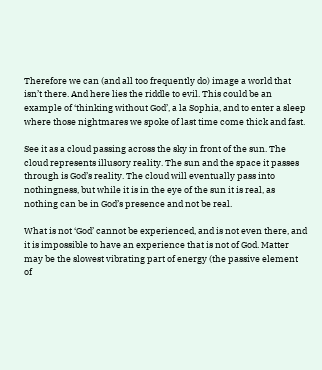Therefore we can (and all too frequently do) image a world that isn’t there. And here lies the riddle to evil. This could be an example of ‘thinking without God’, a la Sophia, and to enter a sleep where those nightmares we spoke of last time come thick and fast.

See it as a cloud passing across the sky in front of the sun. The cloud represents illusory reality. The sun and the space it passes through is God’s reality. The cloud will eventually pass into nothingness, but while it is in the eye of the sun it is real, as nothing can be in God’s presence and not be real.

What is not ‘God’ cannot be experienced, and is not even there, and it is impossible to have an experience that is not of God. Matter may be the slowest vibrating part of energy (the passive element of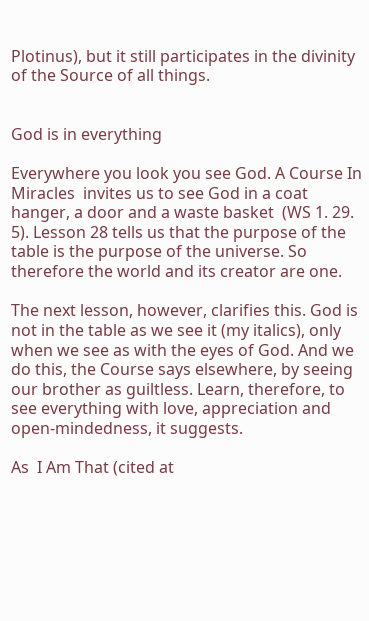Plotinus), but it still participates in the divinity of the Source of all things.


God is in everything

Everywhere you look you see God. A Course In Miracles  invites us to see God in a coat hanger, a door and a waste basket  (WS 1. 29. 5). Lesson 28 tells us that the purpose of the table is the purpose of the universe. So therefore the world and its creator are one.

The next lesson, however, clarifies this. God is not in the table as we see it (my italics), only when we see as with the eyes of God. And we do this, the Course says elsewhere, by seeing our brother as guiltless. Learn, therefore, to see everything with love, appreciation and open-mindedness, it suggests.

As  I Am That (cited at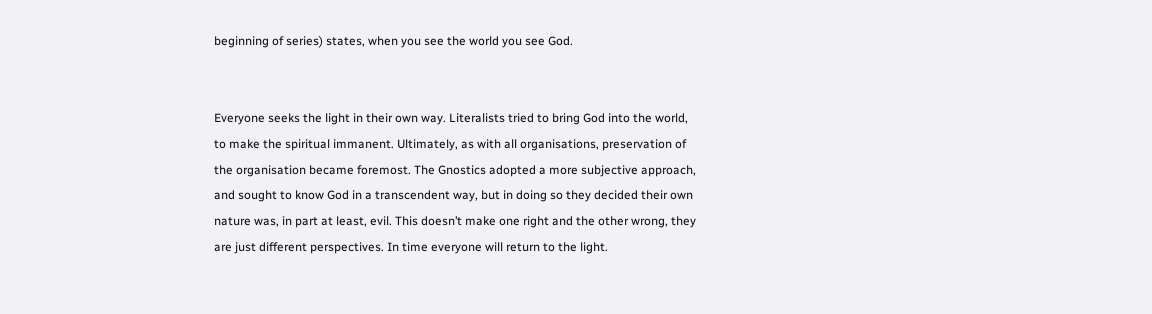beginning of series) states, when you see the world you see God.


Everyone seeks the light in their own way. Literalists tried to bring God into the world, to make the spiritual immanent. Ultimately, as with all organisations, preservation of the organisation became foremost. The Gnostics adopted a more subjective approach, and sought to know God in a transcendent way, but in doing so they decided their own nature was, in part at least, evil. This doesn’t make one right and the other wrong, they are just different perspectives. In time everyone will return to the light.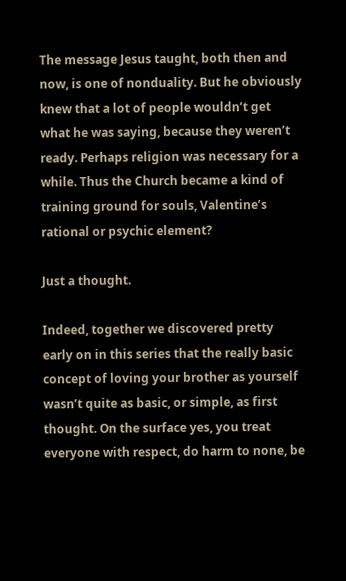The message Jesus taught, both then and now, is one of nonduality. But he obviously knew that a lot of people wouldn’t get what he was saying, because they weren’t ready. Perhaps religion was necessary for a while. Thus the Church became a kind of training ground for souls, Valentine’s rational or psychic element?

Just a thought.

Indeed, together we discovered pretty early on in this series that the really basic concept of loving your brother as yourself wasn’t quite as basic, or simple, as first thought. On the surface yes, you treat everyone with respect, do harm to none, be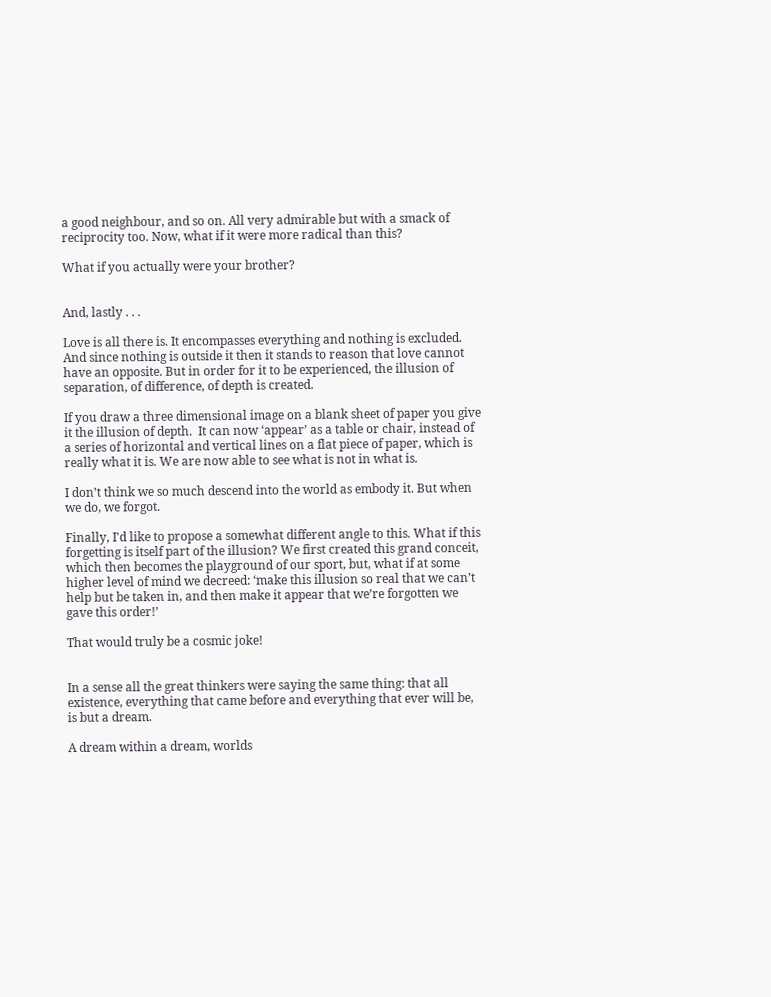a good neighbour, and so on. All very admirable but with a smack of reciprocity too. Now, what if it were more radical than this?

What if you actually were your brother?


And, lastly . . .

Love is all there is. It encompasses everything and nothing is excluded. And since nothing is outside it then it stands to reason that love cannot have an opposite. But in order for it to be experienced, the illusion of separation, of difference, of depth is created.

If you draw a three dimensional image on a blank sheet of paper you give it the illusion of depth.  It can now ‘appear’ as a table or chair, instead of a series of horizontal and vertical lines on a flat piece of paper, which is really what it is. We are now able to see what is not in what is.

I don’t think we so much descend into the world as embody it. But when we do, we forgot.

Finally, I'd like to propose a somewhat different angle to this. What if this forgetting is itself part of the illusion? We first created this grand conceit, which then becomes the playground of our sport, but, what if at some higher level of mind we decreed: ‘make this illusion so real that we can’t help but be taken in, and then make it appear that we’re forgotten we gave this order!’

That would truly be a cosmic joke!


In a sense all the great thinkers were saying the same thing: that all existence, everything that came before and everything that ever will be, is but a dream.

A dream within a dream, worlds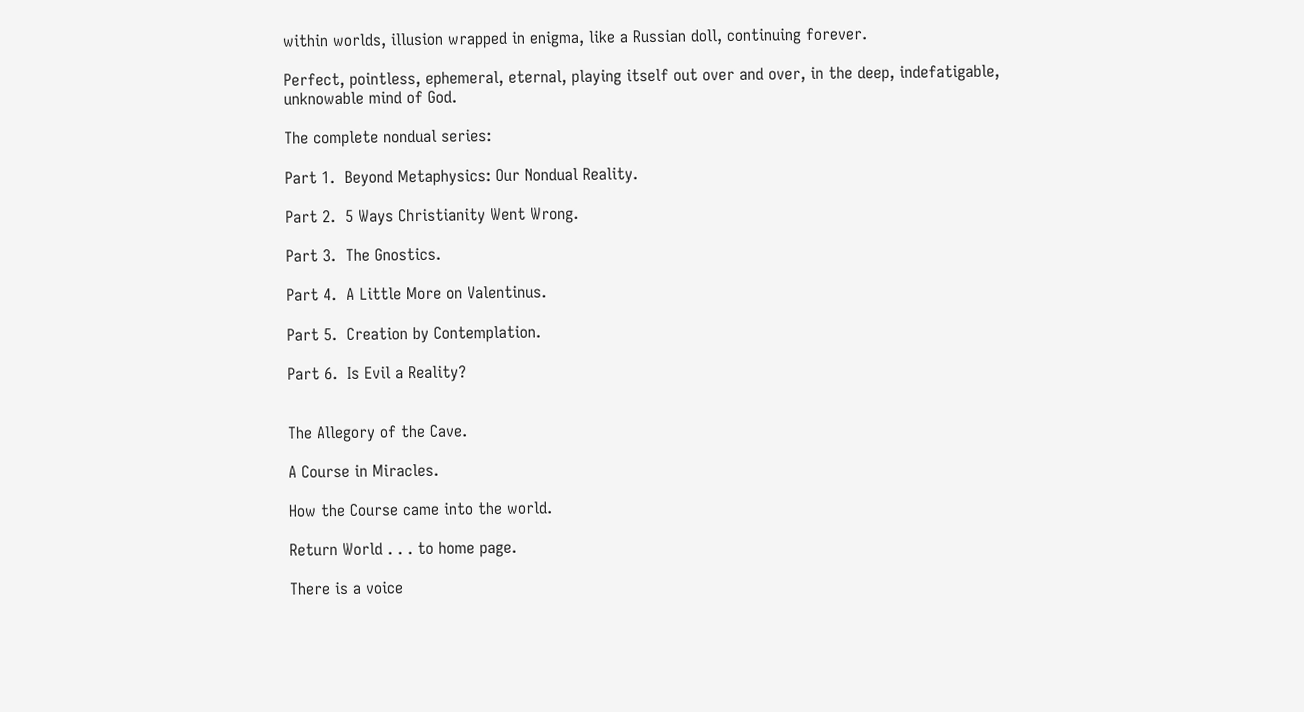within worlds, illusion wrapped in enigma, like a Russian doll, continuing forever.

Perfect, pointless, ephemeral, eternal, playing itself out over and over, in the deep, indefatigable, unknowable mind of God.

The complete nondual series:

Part 1.  Beyond Metaphysics: Our Nondual Reality.

Part 2.  5 Ways Christianity Went Wrong.

Part 3.  The Gnostics.

Part 4.  A Little More on Valentinus.

Part 5.  Creation by Contemplation.

Part 6.  Is Evil a Reality?


The Allegory of the Cave.

A Course in Miracles.

How the Course came into the world.

Return World . . . to home page.

There is a voice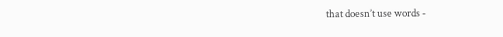that doesn’t use words -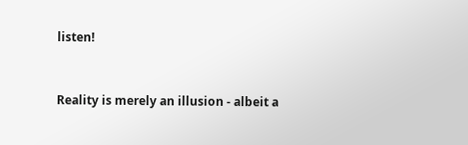listen!


Reality is merely an illusion - albeit a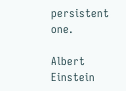persistent one.

Albert Einstein